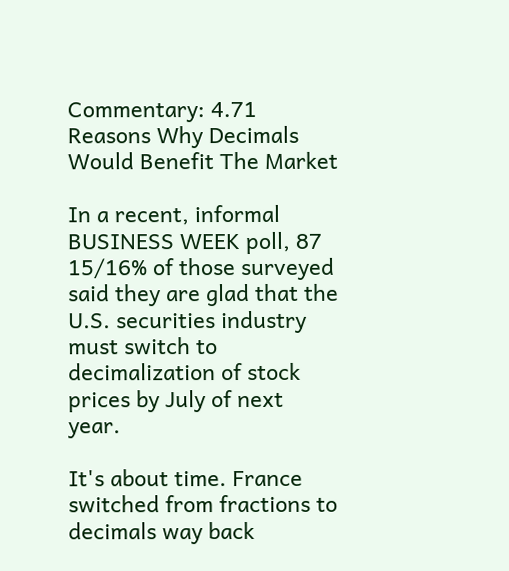Commentary: 4.71 Reasons Why Decimals Would Benefit The Market

In a recent, informal BUSINESS WEEK poll, 87 15/16% of those surveyed said they are glad that the U.S. securities industry must switch to decimalization of stock prices by July of next year.

It's about time. France switched from fractions to decimals way back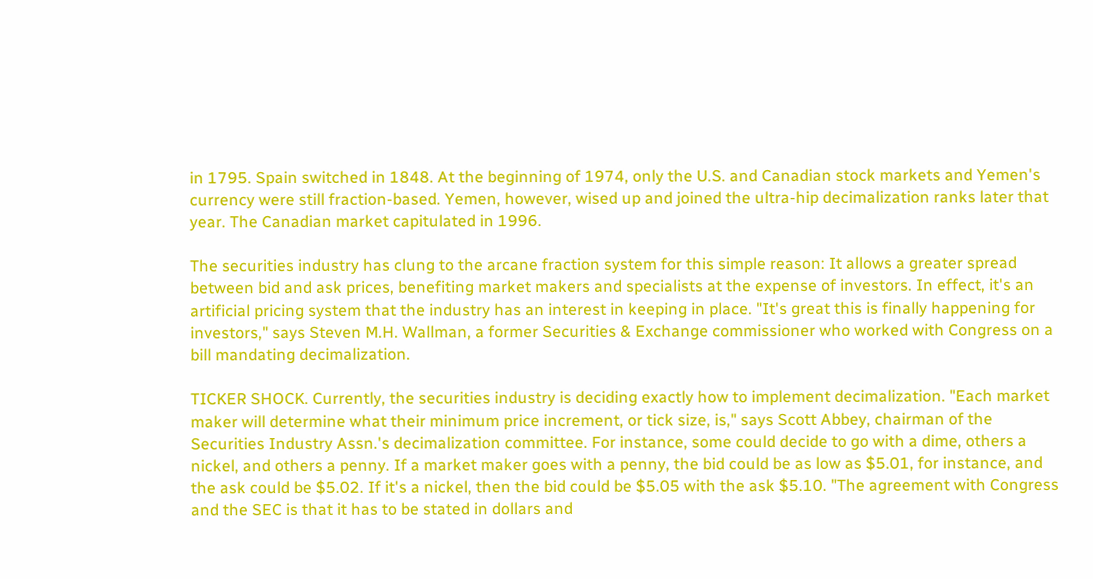in 1795. Spain switched in 1848. At the beginning of 1974, only the U.S. and Canadian stock markets and Yemen's currency were still fraction-based. Yemen, however, wised up and joined the ultra-hip decimalization ranks later that year. The Canadian market capitulated in 1996.

The securities industry has clung to the arcane fraction system for this simple reason: It allows a greater spread between bid and ask prices, benefiting market makers and specialists at the expense of investors. In effect, it's an artificial pricing system that the industry has an interest in keeping in place. "It's great this is finally happening for investors," says Steven M.H. Wallman, a former Securities & Exchange commissioner who worked with Congress on a bill mandating decimalization.

TICKER SHOCK. Currently, the securities industry is deciding exactly how to implement decimalization. "Each market maker will determine what their minimum price increment, or tick size, is," says Scott Abbey, chairman of the Securities Industry Assn.'s decimalization committee. For instance, some could decide to go with a dime, others a nickel, and others a penny. If a market maker goes with a penny, the bid could be as low as $5.01, for instance, and the ask could be $5.02. If it's a nickel, then the bid could be $5.05 with the ask $5.10. "The agreement with Congress and the SEC is that it has to be stated in dollars and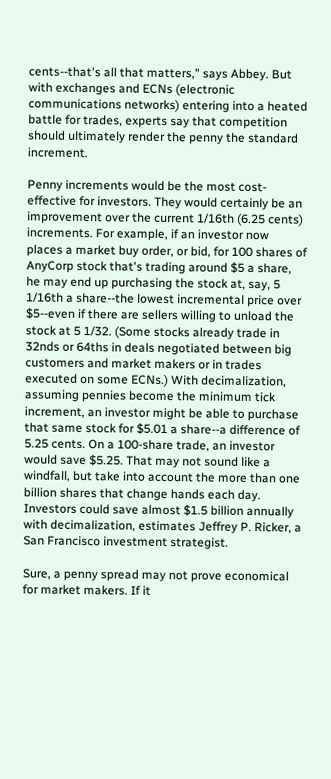cents--that's all that matters," says Abbey. But with exchanges and ECNs (electronic communications networks) entering into a heated battle for trades, experts say that competition should ultimately render the penny the standard increment.

Penny increments would be the most cost-effective for investors. They would certainly be an improvement over the current 1/16th (6.25 cents) increments. For example, if an investor now places a market buy order, or bid, for 100 shares of AnyCorp stock that's trading around $5 a share, he may end up purchasing the stock at, say, 5 1/16th a share--the lowest incremental price over $5--even if there are sellers willing to unload the stock at 5 1/32. (Some stocks already trade in 32nds or 64ths in deals negotiated between big customers and market makers or in trades executed on some ECNs.) With decimalization, assuming pennies become the minimum tick increment, an investor might be able to purchase that same stock for $5.01 a share--a difference of 5.25 cents. On a 100-share trade, an investor would save $5.25. That may not sound like a windfall, but take into account the more than one billion shares that change hands each day. Investors could save almost $1.5 billion annually with decimalization, estimates Jeffrey P. Ricker, a San Francisco investment strategist.

Sure, a penny spread may not prove economical for market makers. If it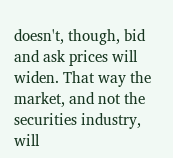doesn't, though, bid and ask prices will widen. That way the market, and not the securities industry, will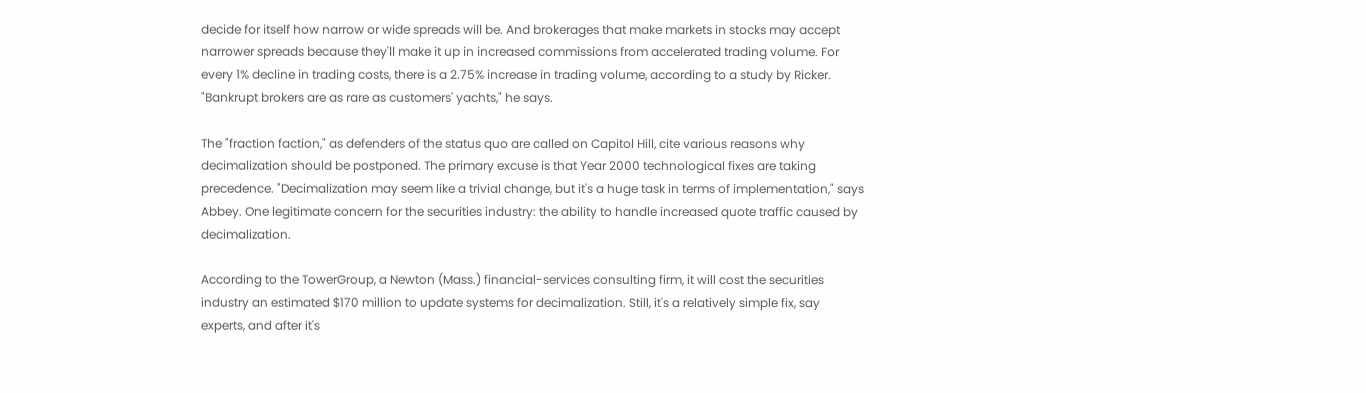decide for itself how narrow or wide spreads will be. And brokerages that make markets in stocks may accept narrower spreads because they'll make it up in increased commissions from accelerated trading volume. For every 1% decline in trading costs, there is a 2.75% increase in trading volume, according to a study by Ricker. "Bankrupt brokers are as rare as customers' yachts," he says.

The "fraction faction," as defenders of the status quo are called on Capitol Hill, cite various reasons why decimalization should be postponed. The primary excuse is that Year 2000 technological fixes are taking precedence. "Decimalization may seem like a trivial change, but it's a huge task in terms of implementation," says Abbey. One legitimate concern for the securities industry: the ability to handle increased quote traffic caused by decimalization.

According to the TowerGroup, a Newton (Mass.) financial-services consulting firm, it will cost the securities industry an estimated $170 million to update systems for decimalization. Still, it's a relatively simple fix, say experts, and after it's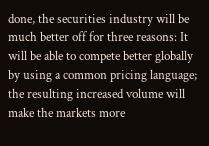done, the securities industry will be much better off for three reasons: It will be able to compete better globally by using a common pricing language; the resulting increased volume will make the markets more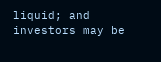liquid; and investors may be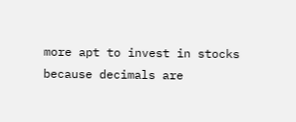more apt to invest in stocks because decimals are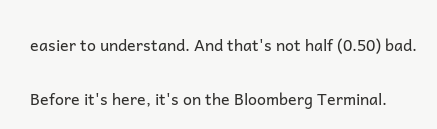easier to understand. And that's not half (0.50) bad.

Before it's here, it's on the Bloomberg Terminal.